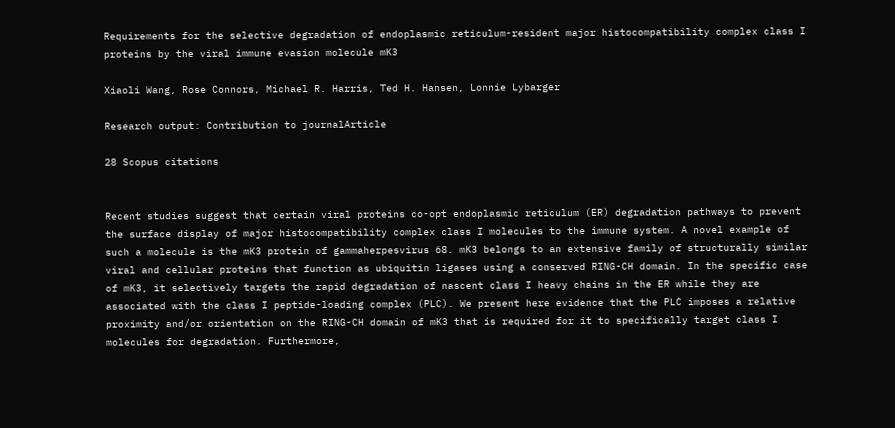Requirements for the selective degradation of endoplasmic reticulum-resident major histocompatibility complex class I proteins by the viral immune evasion molecule mK3

Xiaoli Wang, Rose Connors, Michael R. Harris, Ted H. Hansen, Lonnie Lybarger

Research output: Contribution to journalArticle

28 Scopus citations


Recent studies suggest that certain viral proteins co-opt endoplasmic reticulum (ER) degradation pathways to prevent the surface display of major histocompatibility complex class I molecules to the immune system. A novel example of such a molecule is the mK3 protein of gammaherpesvirus 68. mK3 belongs to an extensive family of structurally similar viral and cellular proteins that function as ubiquitin ligases using a conserved RING-CH domain. In the specific case of mK3, it selectively targets the rapid degradation of nascent class I heavy chains in the ER while they are associated with the class I peptide-loading complex (PLC). We present here evidence that the PLC imposes a relative proximity and/or orientation on the RING-CH domain of mK3 that is required for it to specifically target class I molecules for degradation. Furthermore,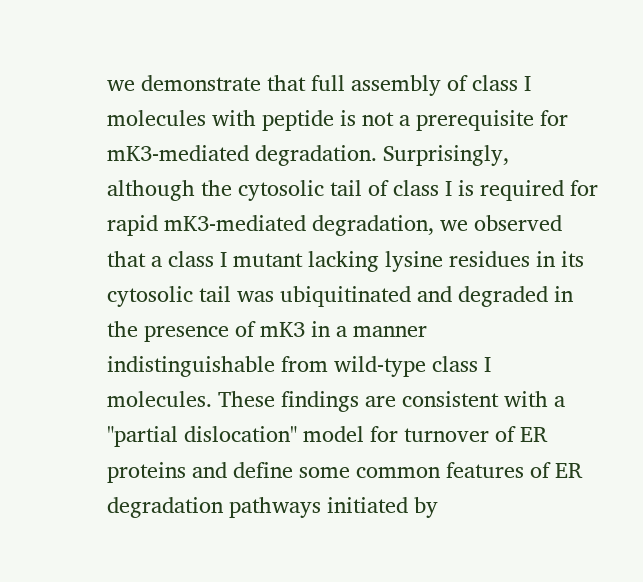we demonstrate that full assembly of class I molecules with peptide is not a prerequisite for mK3-mediated degradation. Surprisingly, although the cytosolic tail of class I is required for rapid mK3-mediated degradation, we observed that a class I mutant lacking lysine residues in its cytosolic tail was ubiquitinated and degraded in the presence of mK3 in a manner indistinguishable from wild-type class I molecules. These findings are consistent with a "partial dislocation" model for turnover of ER proteins and define some common features of ER degradation pathways initiated by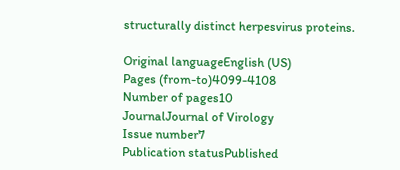structurally distinct herpesvirus proteins.

Original languageEnglish (US)
Pages (from-to)4099-4108
Number of pages10
JournalJournal of Virology
Issue number7
Publication statusPublished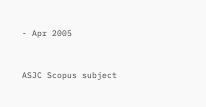- Apr 2005


ASJC Scopus subject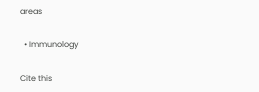areas

  • Immunology

Cite this